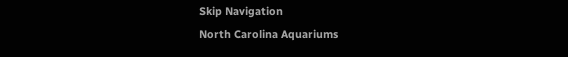Skip Navigation
North Carolina Aquariums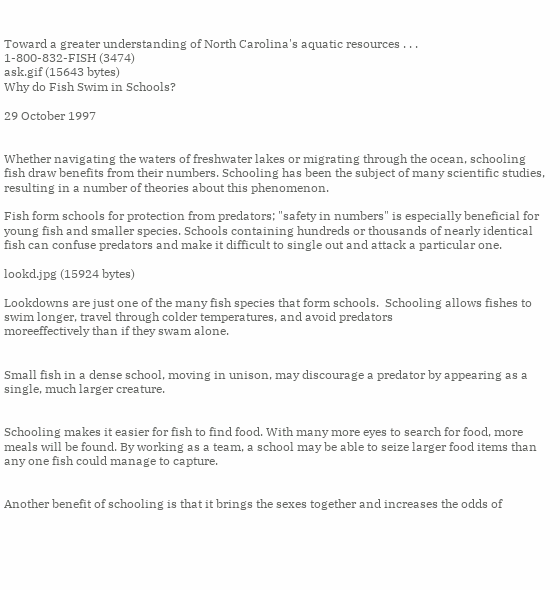Toward a greater understanding of North Carolina's aquatic resources . . .
1-800-832-FISH (3474)
ask.gif (15643 bytes)
Why do Fish Swim in Schools?

29 October 1997


Whether navigating the waters of freshwater lakes or migrating through the ocean, schooling fish draw benefits from their numbers. Schooling has been the subject of many scientific studies, resulting in a number of theories about this phenomenon.

Fish form schools for protection from predators; "safety in numbers" is especially beneficial for young fish and smaller species. Schools containing hundreds or thousands of nearly identical fish can confuse predators and make it difficult to single out and attack a particular one.

lookd.jpg (15924 bytes)

Lookdowns are just one of the many fish species that form schools.  Schooling allows fishes to swim longer, travel through colder temperatures, and avoid predators
moreeffectively than if they swam alone.


Small fish in a dense school, moving in unison, may discourage a predator by appearing as a single, much larger creature.


Schooling makes it easier for fish to find food. With many more eyes to search for food, more meals will be found. By working as a team, a school may be able to seize larger food items than any one fish could manage to capture.


Another benefit of schooling is that it brings the sexes together and increases the odds of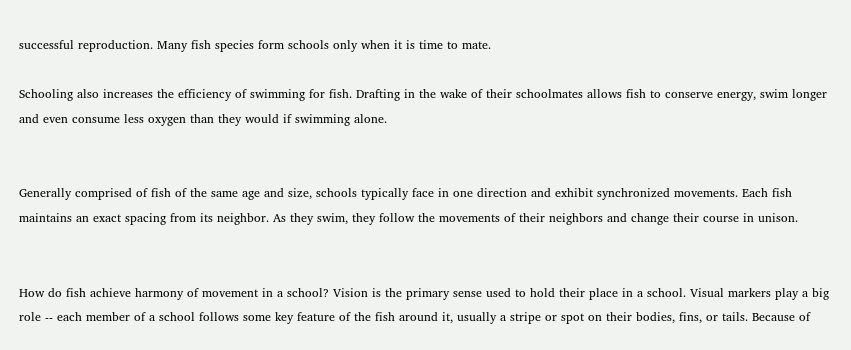successful reproduction. Many fish species form schools only when it is time to mate.

Schooling also increases the efficiency of swimming for fish. Drafting in the wake of their schoolmates allows fish to conserve energy, swim longer and even consume less oxygen than they would if swimming alone.


Generally comprised of fish of the same age and size, schools typically face in one direction and exhibit synchronized movements. Each fish maintains an exact spacing from its neighbor. As they swim, they follow the movements of their neighbors and change their course in unison.


How do fish achieve harmony of movement in a school? Vision is the primary sense used to hold their place in a school. Visual markers play a big role -- each member of a school follows some key feature of the fish around it, usually a stripe or spot on their bodies, fins, or tails. Because of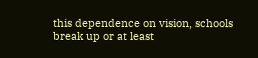this dependence on vision, schools break up or at least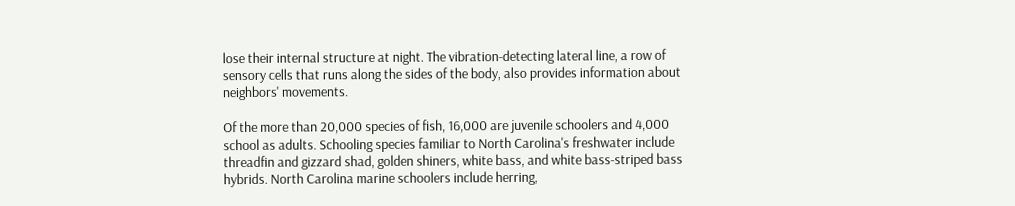lose their internal structure at night. The vibration-detecting lateral line, a row of sensory cells that runs along the sides of the body, also provides information about neighbors' movements.

Of the more than 20,000 species of fish, 16,000 are juvenile schoolers and 4,000 school as adults. Schooling species familiar to North Carolina's freshwater include threadfin and gizzard shad, golden shiners, white bass, and white bass-striped bass hybrids. North Carolina marine schoolers include herring,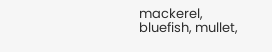mackerel, bluefish, mullet,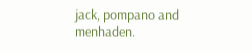jack, pompano and menhaden.